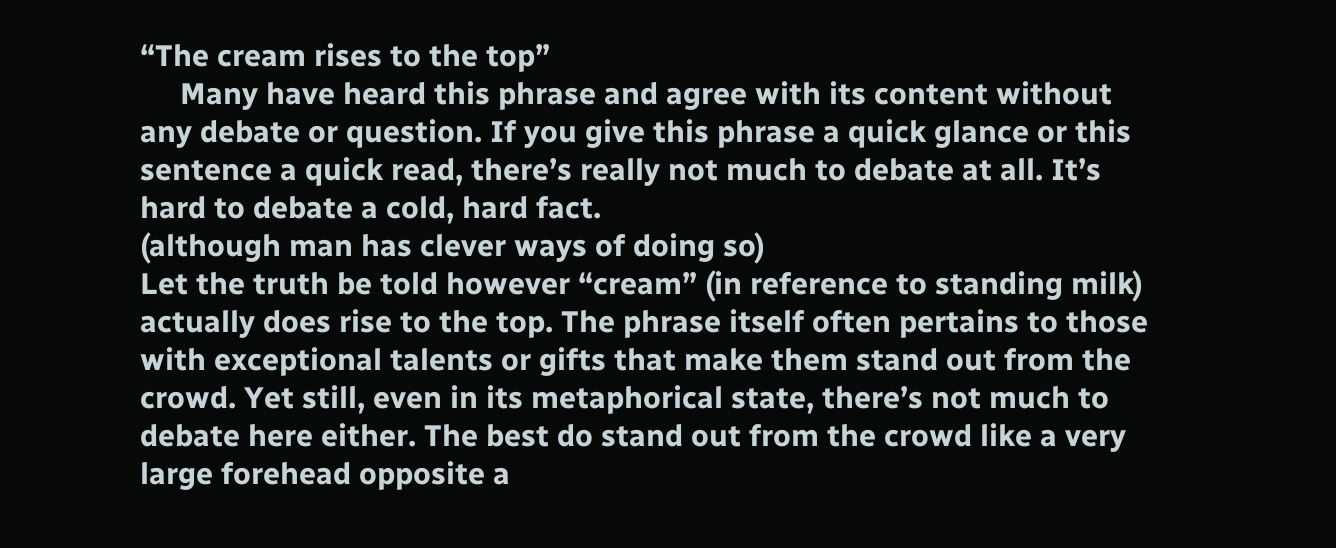“The cream rises to the top”
     Many have heard this phrase and agree with its content without any debate or question. If you give this phrase a quick glance or this sentence a quick read, there’s really not much to debate at all. It’s hard to debate a cold, hard fact.
(although man has clever ways of doing so)
Let the truth be told however “cream” (in reference to standing milk) actually does rise to the top. The phrase itself often pertains to those with exceptional talents or gifts that make them stand out from the crowd. Yet still, even in its metaphorical state, there’s not much to debate here either. The best do stand out from the crowd like a very large forehead opposite a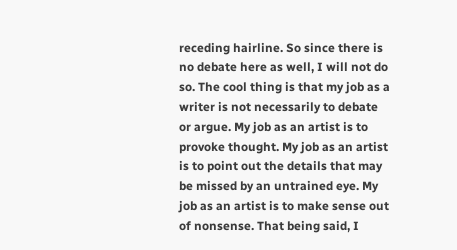receding hairline. So since there is no debate here as well, I will not do so. The cool thing is that my job as a writer is not necessarily to debate or argue. My job as an artist is to provoke thought. My job as an artist is to point out the details that may be missed by an untrained eye. My job as an artist is to make sense out of nonsense. That being said, I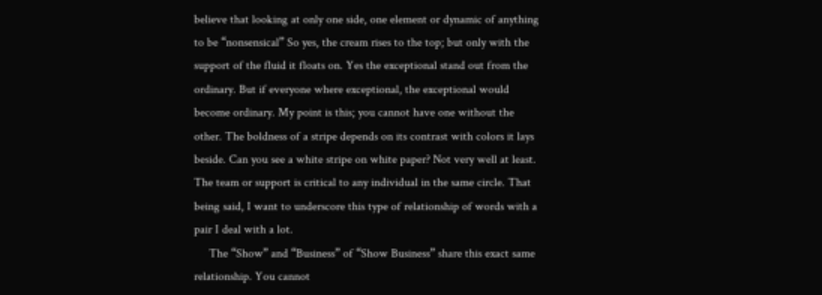believe that looking at only one side, one element or dynamic of anything to be “nonsensical” So yes, the cream rises to the top; but only with the support of the fluid it floats on. Yes the exceptional stand out from the ordinary. But if everyone where exceptional, the exceptional would become ordinary. My point is this; you cannot have one without the other. The boldness of a stripe depends on its contrast with colors it lays beside. Can you see a white stripe on white paper? Not very well at least. The team or support is critical to any individual in the same circle. That being said, I want to underscore this type of relationship of words with a pair I deal with a lot.
     The “Show” and “Business” of “Show Business” share this exact same relationship. You cannot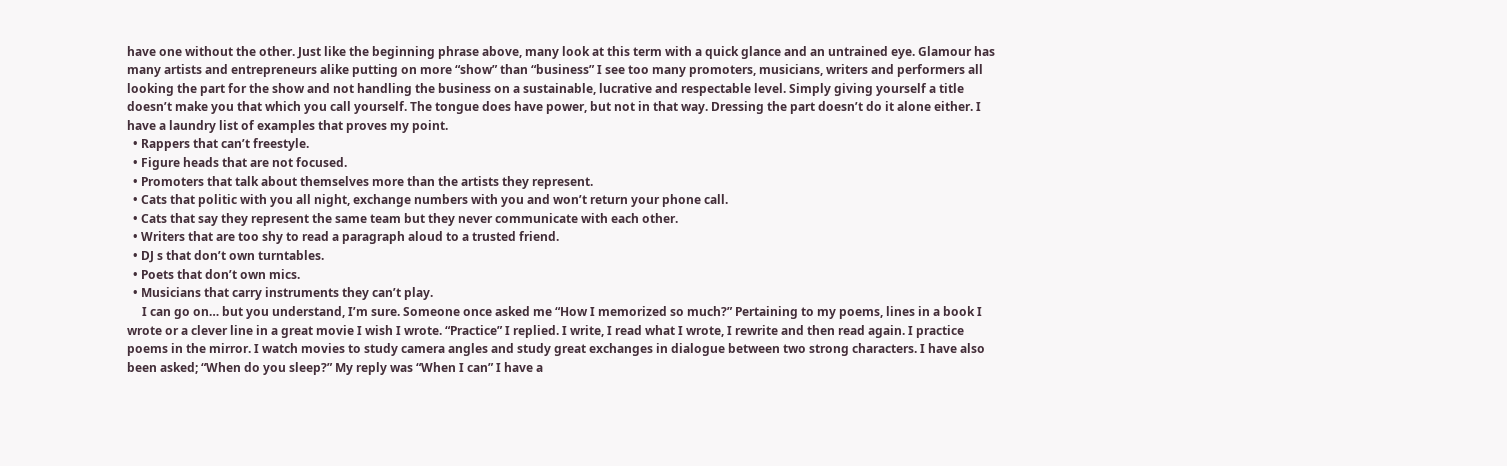have one without the other. Just like the beginning phrase above, many look at this term with a quick glance and an untrained eye. Glamour has many artists and entrepreneurs alike putting on more “show” than “business” I see too many promoters, musicians, writers and performers all looking the part for the show and not handling the business on a sustainable, lucrative and respectable level. Simply giving yourself a title doesn’t make you that which you call yourself. The tongue does have power, but not in that way. Dressing the part doesn’t do it alone either. I have a laundry list of examples that proves my point.
  • Rappers that can’t freestyle.
  • Figure heads that are not focused.
  • Promoters that talk about themselves more than the artists they represent.
  • Cats that politic with you all night, exchange numbers with you and won’t return your phone call.
  • Cats that say they represent the same team but they never communicate with each other.
  • Writers that are too shy to read a paragraph aloud to a trusted friend.
  • DJ s that don’t own turntables.
  • Poets that don’t own mics.
  • Musicians that carry instruments they can’t play.
     I can go on… but you understand, I’m sure. Someone once asked me “How I memorized so much?” Pertaining to my poems, lines in a book I wrote or a clever line in a great movie I wish I wrote. “Practice” I replied. I write, I read what I wrote, I rewrite and then read again. I practice poems in the mirror. I watch movies to study camera angles and study great exchanges in dialogue between two strong characters. I have also been asked; “When do you sleep?” My reply was “When I can” I have a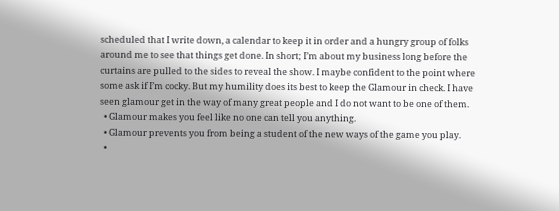scheduled that I write down, a calendar to keep it in order and a hungry group of folks around me to see that things get done. In short; I’m about my business long before the curtains are pulled to the sides to reveal the show. I maybe confident to the point where some ask if I’m cocky. But my humility does its best to keep the Glamour in check. I have seen glamour get in the way of many great people and I do not want to be one of them.
  • Glamour makes you feel like no one can tell you anything.
  • Glamour prevents you from being a student of the new ways of the game you play.
  •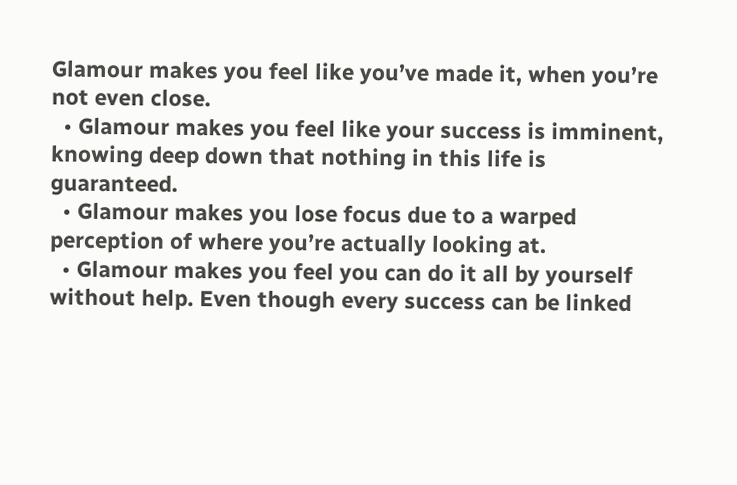Glamour makes you feel like you’ve made it, when you’re not even close.
  • Glamour makes you feel like your success is imminent, knowing deep down that nothing in this life is guaranteed.
  • Glamour makes you lose focus due to a warped perception of where you’re actually looking at.
  • Glamour makes you feel you can do it all by yourself without help. Even though every success can be linked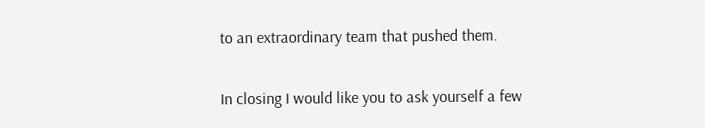to an extraordinary team that pushed them.

In closing I would like you to ask yourself a few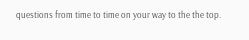questions from time to time on your way to the the top.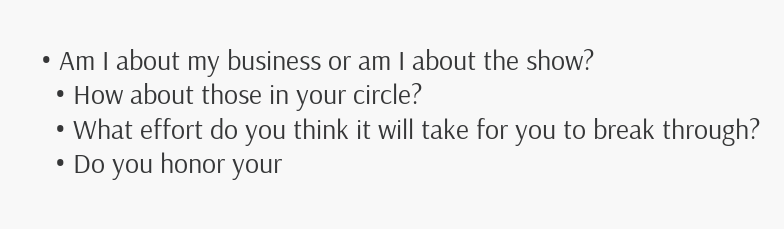• Am I about my business or am I about the show?
  • How about those in your circle?
  • What effort do you think it will take for you to break through?
  • Do you honor your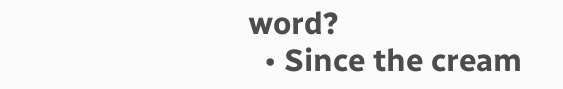word?
  • Since the cream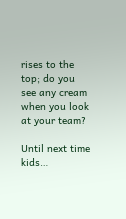rises to the top; do you see any cream when you look at your team?

Until next time kids…